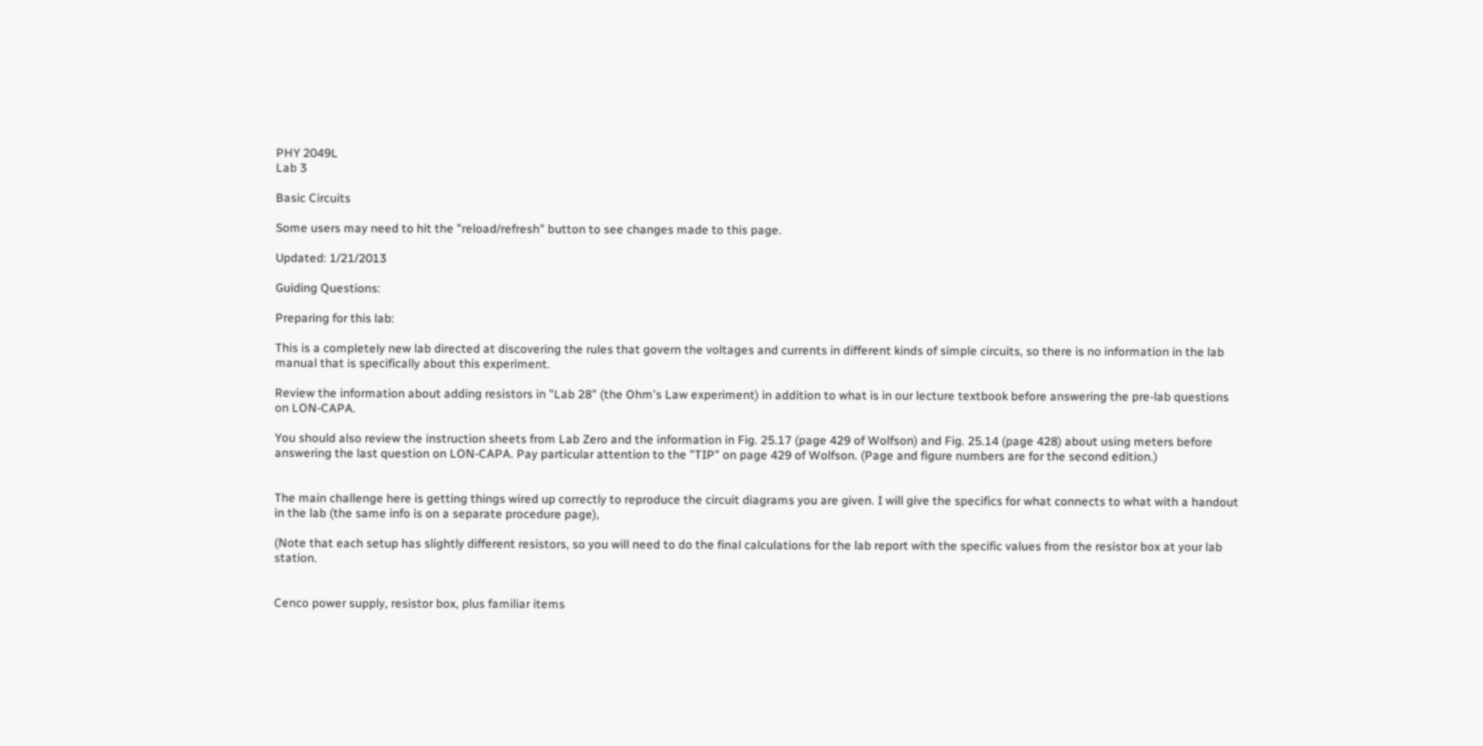PHY 2049L
Lab 3

Basic Circuits

Some users may need to hit the "reload/refresh" button to see changes made to this page.

Updated: 1/21/2013

Guiding Questions:

Preparing for this lab:

This is a completely new lab directed at discovering the rules that govern the voltages and currents in different kinds of simple circuits, so there is no information in the lab manual that is specifically about this experiment.

Review the information about adding resistors in "Lab 28" (the Ohm's Law experiment) in addition to what is in our lecture textbook before answering the pre-lab questions on LON-CAPA.

You should also review the instruction sheets from Lab Zero and the information in Fig. 25.17 (page 429 of Wolfson) and Fig. 25.14 (page 428) about using meters before answering the last question on LON-CAPA. Pay particular attention to the "TIP" on page 429 of Wolfson. (Page and figure numbers are for the second edition.)


The main challenge here is getting things wired up correctly to reproduce the circuit diagrams you are given. I will give the specifics for what connects to what with a handout in the lab (the same info is on a separate procedure page),

(Note that each setup has slightly different resistors, so you will need to do the final calculations for the lab report with the specific values from the resistor box at your lab station.


Cenco power supply, resistor box, plus familiar items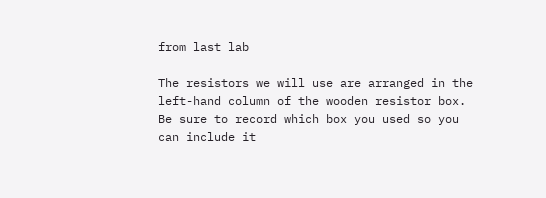from last lab

The resistors we will use are arranged in the left-hand column of the wooden resistor box. Be sure to record which box you used so you can include it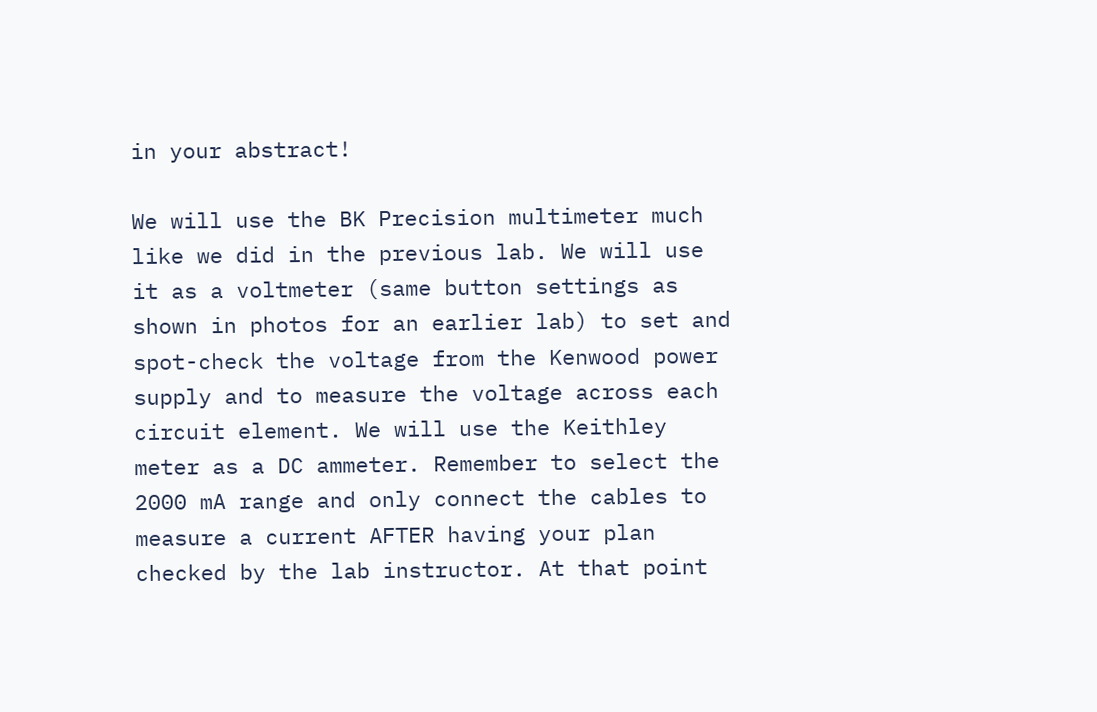in your abstract!

We will use the BK Precision multimeter much like we did in the previous lab. We will use it as a voltmeter (same button settings as shown in photos for an earlier lab) to set and spot-check the voltage from the Kenwood power supply and to measure the voltage across each circuit element. We will use the Keithley meter as a DC ammeter. Remember to select the 2000 mA range and only connect the cables to measure a current AFTER having your plan checked by the lab instructor. At that point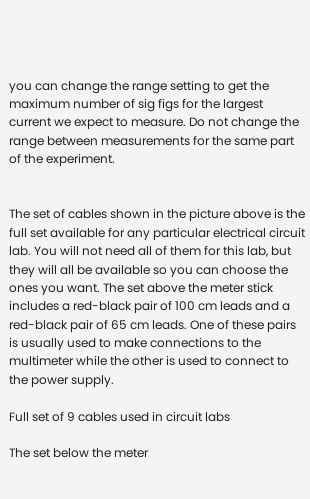you can change the range setting to get the maximum number of sig figs for the largest current we expect to measure. Do not change the range between measurements for the same part of the experiment.


The set of cables shown in the picture above is the full set available for any particular electrical circuit lab. You will not need all of them for this lab, but they will all be available so you can choose the ones you want. The set above the meter stick includes a red-black pair of 100 cm leads and a red-black pair of 65 cm leads. One of these pairs is usually used to make connections to the multimeter while the other is used to connect to the power supply.

Full set of 9 cables used in circuit labs

The set below the meter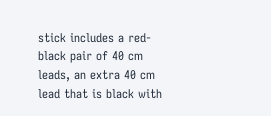stick includes a red-black pair of 40 cm leads, an extra 40 cm lead that is black with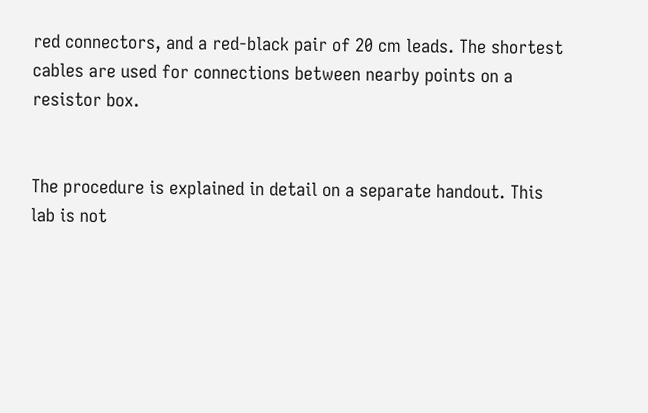red connectors, and a red-black pair of 20 cm leads. The shortest cables are used for connections between nearby points on a resistor box.


The procedure is explained in detail on a separate handout. This lab is not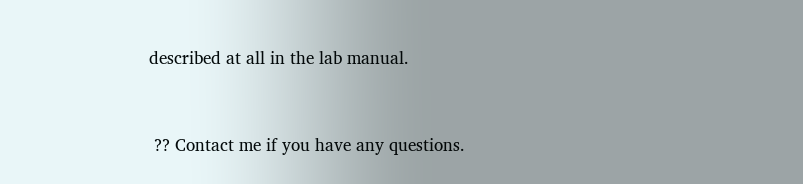described at all in the lab manual.


 ?? Contact me if you have any questions.